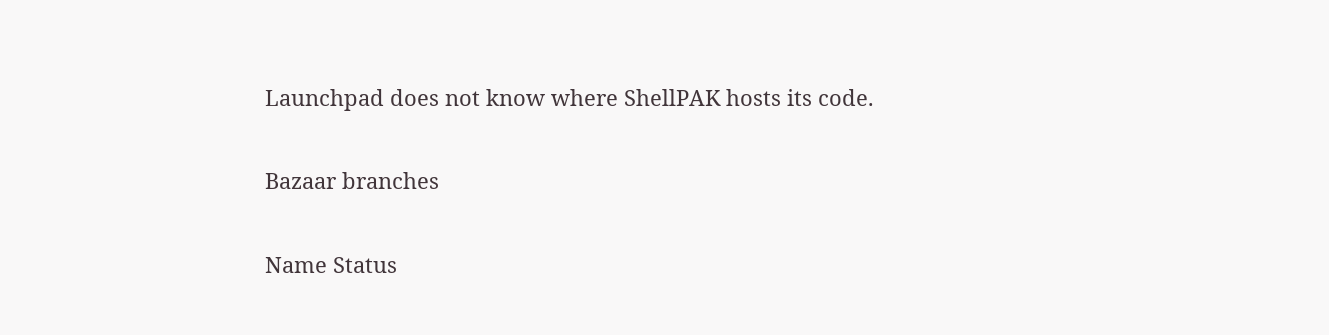Launchpad does not know where ShellPAK hosts its code.

Bazaar branches

Name Status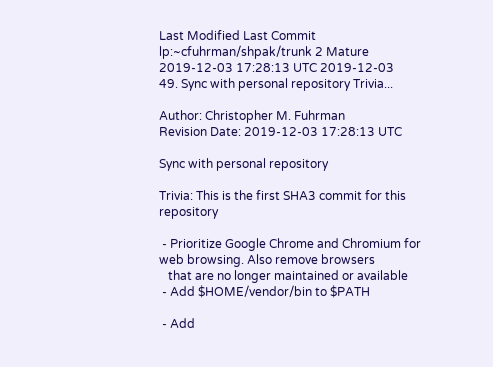Last Modified Last Commit
lp:~cfuhrman/shpak/trunk 2 Mature 2019-12-03 17:28:13 UTC 2019-12-03
49. Sync with personal repository Trivia...

Author: Christopher M. Fuhrman
Revision Date: 2019-12-03 17:28:13 UTC

Sync with personal repository

Trivia: This is the first SHA3 commit for this repository

 - Prioritize Google Chrome and Chromium for web browsing. Also remove browsers
   that are no longer maintained or available
 - Add $HOME/vendor/bin to $PATH

 - Add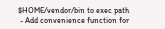$HOME/vendor/bin to exec path
 - Add convenience function for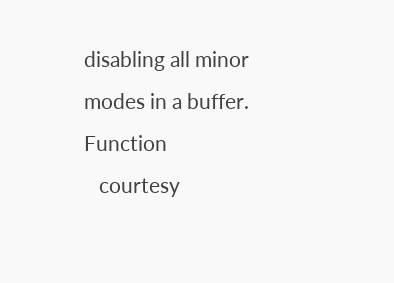disabling all minor modes in a buffer. Function
   courtesy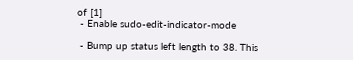of [1]
 - Enable sudo-edit-indicator-mode

 - Bump up status left length to 38. This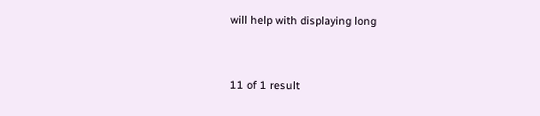will help with displaying long


11 of 1 result